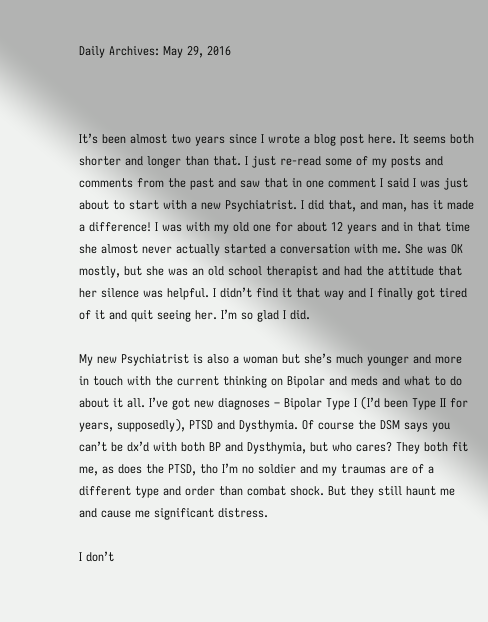Daily Archives: May 29, 2016



It’s been almost two years since I wrote a blog post here. It seems both shorter and longer than that. I just re-read some of my posts and comments from the past and saw that in one comment I said I was just about to start with a new Psychiatrist. I did that, and man, has it made a difference! I was with my old one for about 12 years and in that time she almost never actually started a conversation with me. She was OK mostly, but she was an old school therapist and had the attitude that her silence was helpful. I didn’t find it that way and I finally got tired of it and quit seeing her. I’m so glad I did.

My new Psychiatrist is also a woman but she’s much younger and more in touch with the current thinking on Bipolar and meds and what to do about it all. I’ve got new diagnoses – Bipolar Type I (I’d been Type II for years, supposedly), PTSD and Dysthymia. Of course the DSM says you can’t be dx’d with both BP and Dysthymia, but who cares? They both fit me, as does the PTSD, tho I’m no soldier and my traumas are of a different type and order than combat shock. But they still haunt me and cause me significant distress.

I don’t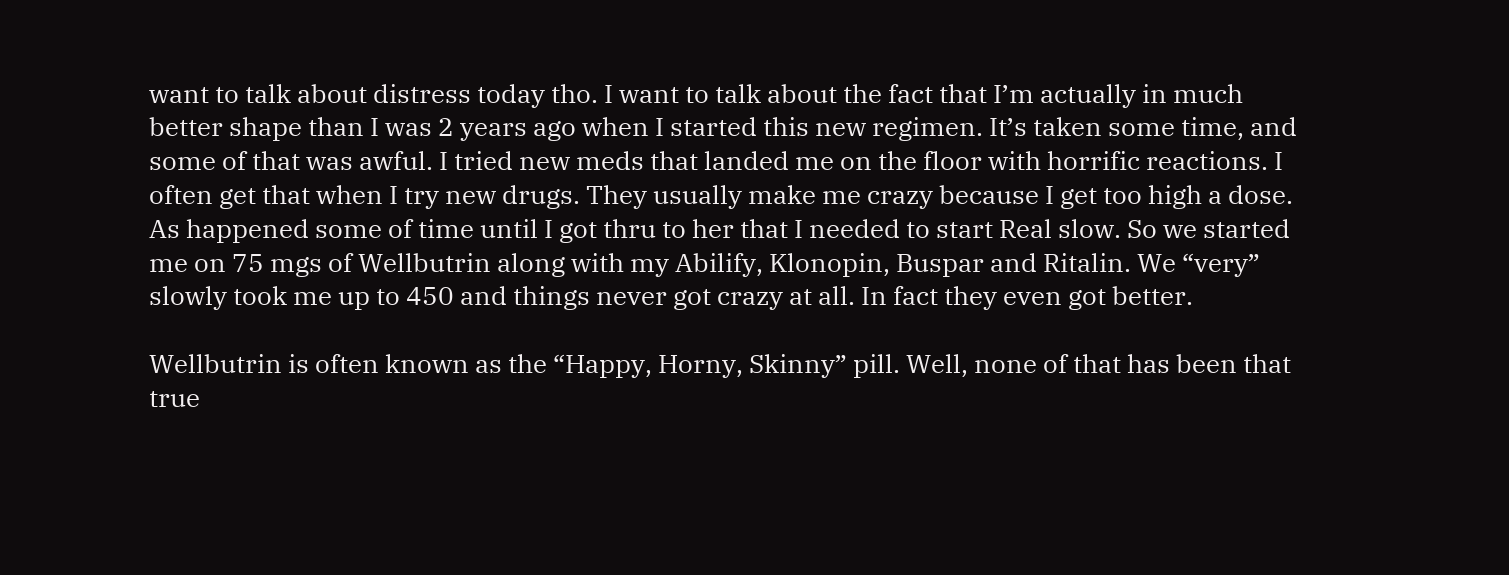want to talk about distress today tho. I want to talk about the fact that I’m actually in much better shape than I was 2 years ago when I started this new regimen. It’s taken some time, and some of that was awful. I tried new meds that landed me on the floor with horrific reactions. I often get that when I try new drugs. They usually make me crazy because I get too high a dose. As happened some of time until I got thru to her that I needed to start Real slow. So we started me on 75 mgs of Wellbutrin along with my Abilify, Klonopin, Buspar and Ritalin. We “very” slowly took me up to 450 and things never got crazy at all. In fact they even got better.

Wellbutrin is often known as the “Happy, Horny, Skinny” pill. Well, none of that has been that true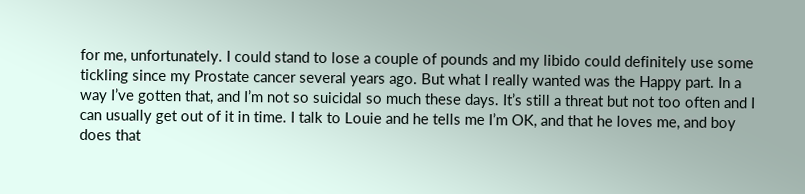for me, unfortunately. I could stand to lose a couple of pounds and my libido could definitely use some tickling since my Prostate cancer several years ago. But what I really wanted was the Happy part. In a way I’ve gotten that, and I’m not so suicidal so much these days. It’s still a threat but not too often and I can usually get out of it in time. I talk to Louie and he tells me I’m OK, and that he loves me, and boy does that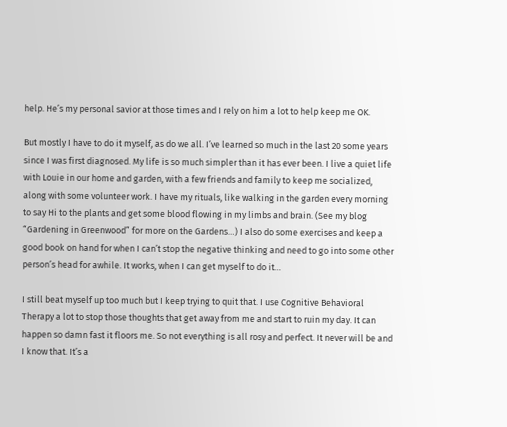help. He’s my personal savior at those times and I rely on him a lot to help keep me OK.

But mostly I have to do it myself, as do we all. I’ve learned so much in the last 20 some years since I was first diagnosed. My life is so much simpler than it has ever been. I live a quiet life with Louie in our home and garden, with a few friends and family to keep me socialized, along with some volunteer work. I have my rituals, like walking in the garden every morning to say Hi to the plants and get some blood flowing in my limbs and brain. (See my blog “Gardening in Greenwood” for more on the Gardens…) I also do some exercises and keep a good book on hand for when I can’t stop the negative thinking and need to go into some other person’s head for awhile. It works, when I can get myself to do it…

I still beat myself up too much but I keep trying to quit that. I use Cognitive Behavioral Therapy a lot to stop those thoughts that get away from me and start to ruin my day. It can happen so damn fast it floors me. So not everything is all rosy and perfect. It never will be and I know that. It’s a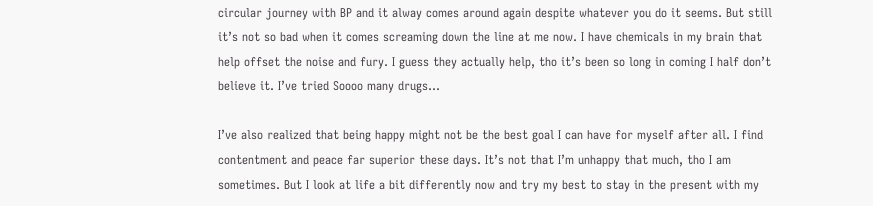circular journey with BP and it alway comes around again despite whatever you do it seems. But still it’s not so bad when it comes screaming down the line at me now. I have chemicals in my brain that help offset the noise and fury. I guess they actually help, tho it’s been so long in coming I half don’t believe it. I’ve tried Soooo many drugs…

I’ve also realized that being happy might not be the best goal I can have for myself after all. I find contentment and peace far superior these days. It’s not that I’m unhappy that much, tho I am sometimes. But I look at life a bit differently now and try my best to stay in the present with my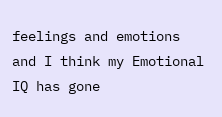feelings and emotions and I think my Emotional IQ has gone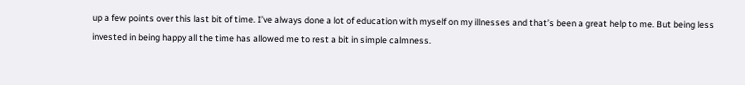up a few points over this last bit of time. I’ve always done a lot of education with myself on my illnesses and that’s been a great help to me. But being less invested in being happy all the time has allowed me to rest a bit in simple calmness.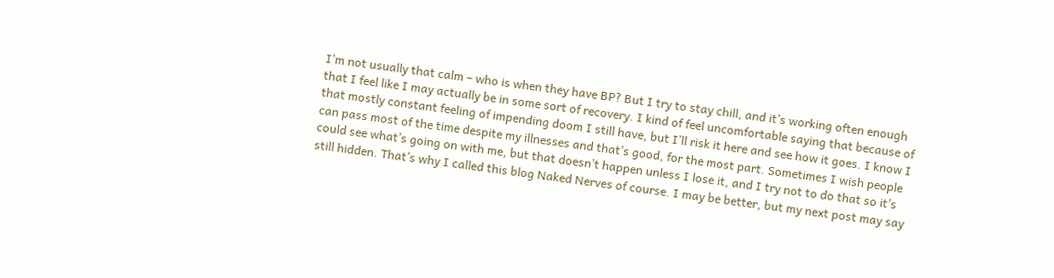I’m not usually that calm – who is when they have BP? But I try to stay chill, and it’s working often enough that I feel like I may actually be in some sort of recovery. I kind of feel uncomfortable saying that because of that mostly constant feeling of impending doom I still have, but I’ll risk it here and see how it goes. I know I can pass most of the time despite my illnesses and that’s good, for the most part. Sometimes I wish people could see what’s going on with me, but that doesn’t happen unless I lose it, and I try not to do that so it’s still hidden. That’s why I called this blog Naked Nerves of course. I may be better, but my next post may say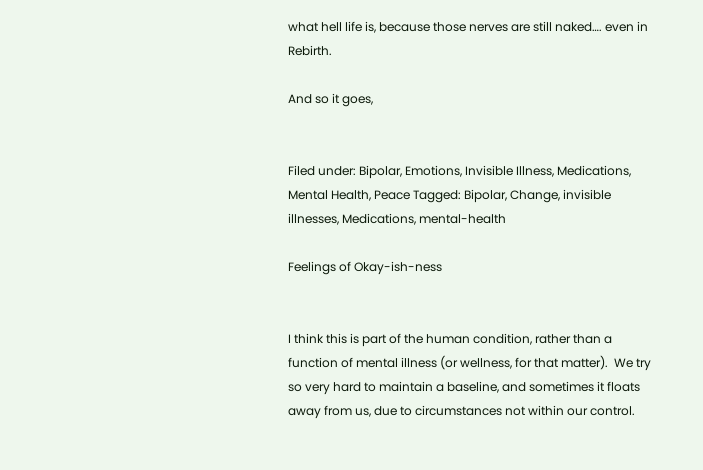what hell life is, because those nerves are still naked…. even in Rebirth.

And so it goes,


Filed under: Bipolar, Emotions, Invisible Illness, Medications, Mental Health, Peace Tagged: Bipolar, Change, invisible illnesses, Medications, mental-health

Feelings of Okay-ish-ness


I think this is part of the human condition, rather than a function of mental illness (or wellness, for that matter).  We try so very hard to maintain a baseline, and sometimes it floats away from us, due to circumstances not within our control.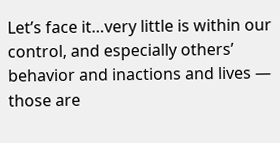Let’s face it…very little is within our control, and especially others’ behavior and inactions and lives — those are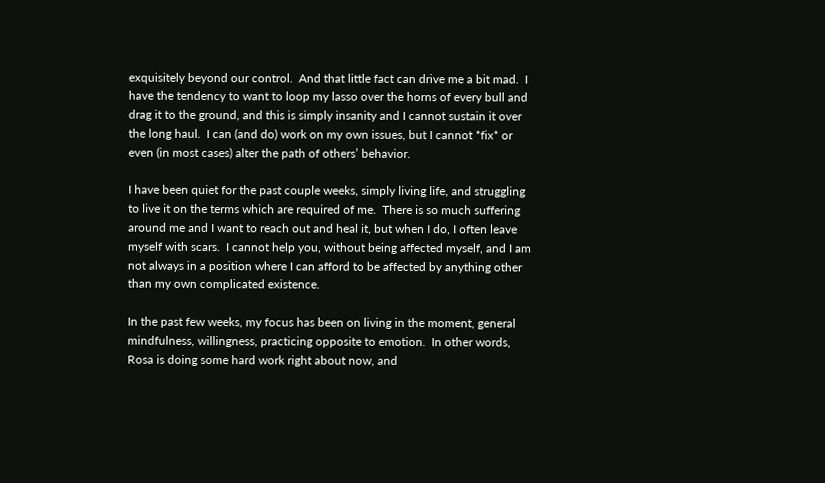exquisitely beyond our control.  And that little fact can drive me a bit mad.  I have the tendency to want to loop my lasso over the horns of every bull and drag it to the ground, and this is simply insanity and I cannot sustain it over the long haul.  I can (and do) work on my own issues, but I cannot *fix* or even (in most cases) alter the path of others’ behavior.

I have been quiet for the past couple weeks, simply living life, and struggling to live it on the terms which are required of me.  There is so much suffering around me and I want to reach out and heal it, but when I do, I often leave myself with scars.  I cannot help you, without being affected myself, and I am not always in a position where I can afford to be affected by anything other than my own complicated existence.

In the past few weeks, my focus has been on living in the moment, general mindfulness, willingness, practicing opposite to emotion.  In other words, Rosa is doing some hard work right about now, and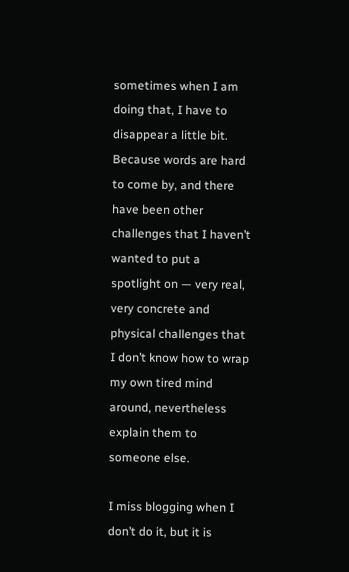sometimes when I am doing that, I have to disappear a little bit.  Because words are hard to come by, and there have been other challenges that I haven’t wanted to put a spotlight on — very real, very concrete and physical challenges that I don’t know how to wrap my own tired mind around, nevertheless explain them to someone else.

I miss blogging when I don’t do it, but it is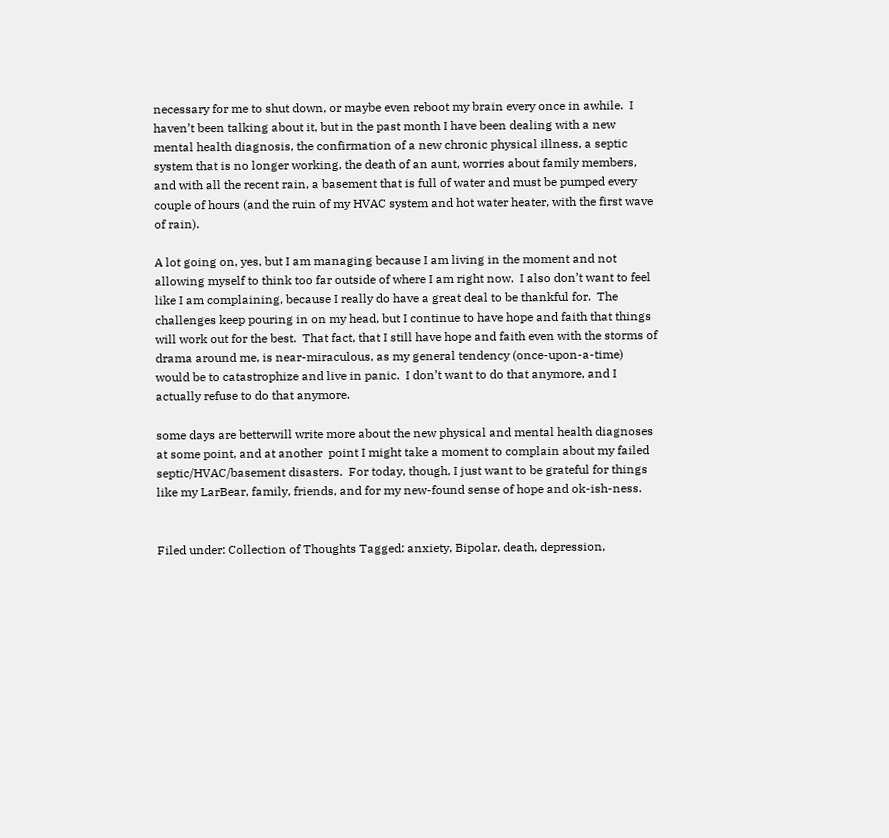necessary for me to shut down, or maybe even reboot my brain every once in awhile.  I haven’t been talking about it, but in the past month I have been dealing with a new mental health diagnosis, the confirmation of a new chronic physical illness, a septic system that is no longer working, the death of an aunt, worries about family members, and with all the recent rain, a basement that is full of water and must be pumped every couple of hours (and the ruin of my HVAC system and hot water heater, with the first wave of rain).

A lot going on, yes, but I am managing because I am living in the moment and not allowing myself to think too far outside of where I am right now.  I also don’t want to feel like I am complaining, because I really do have a great deal to be thankful for.  The challenges keep pouring in on my head, but I continue to have hope and faith that things will work out for the best.  That fact, that I still have hope and faith even with the storms of drama around me, is near-miraculous, as my general tendency (once-upon-a-time) would be to catastrophize and live in panic.  I don’t want to do that anymore, and I actually refuse to do that anymore.

some days are betterwill write more about the new physical and mental health diagnoses at some point, and at another  point I might take a moment to complain about my failed septic/HVAC/basement disasters.  For today, though, I just want to be grateful for things like my LarBear, family, friends, and for my new-found sense of hope and ok-ish-ness.


Filed under: Collection of Thoughts Tagged: anxiety, Bipolar, death, depression,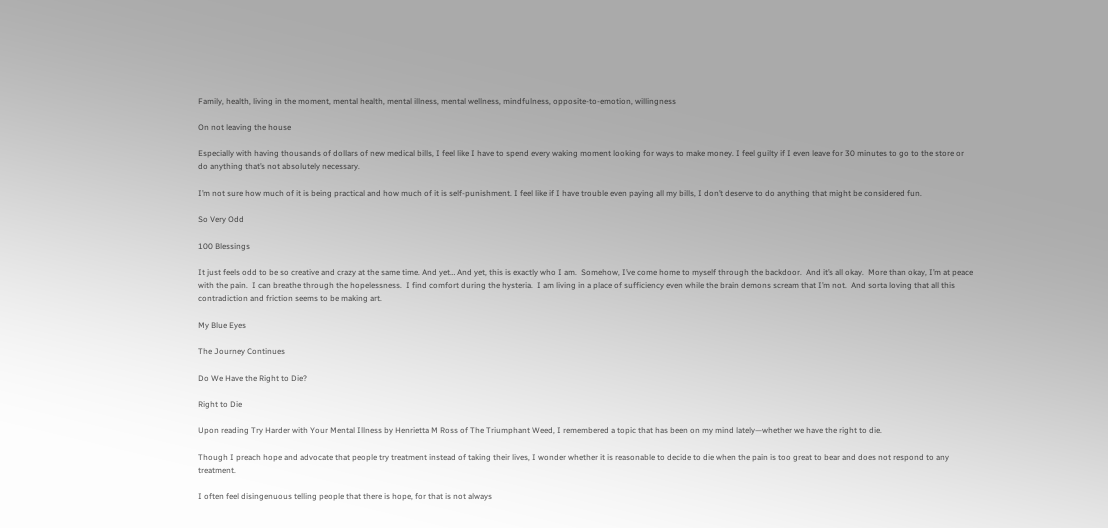Family, health, living in the moment, mental health, mental illness, mental wellness, mindfulness, opposite-to-emotion, willingness

On not leaving the house

Especially with having thousands of dollars of new medical bills, I feel like I have to spend every waking moment looking for ways to make money. I feel guilty if I even leave for 30 minutes to go to the store or do anything that’s not absolutely necessary.

I’m not sure how much of it is being practical and how much of it is self-punishment. I feel like if I have trouble even paying all my bills, I don’t deserve to do anything that might be considered fun.

So Very Odd

100 Blessings

It just feels odd to be so creative and crazy at the same time. And yet… And yet, this is exactly who I am.  Somehow, I’ve come home to myself through the backdoor.  And it’s all okay.  More than okay, I’m at peace with the pain.  I can breathe through the hopelessness.  I find comfort during the hysteria.  I am living in a place of sufficiency even while the brain demons scream that I’m not.  And sorta loving that all this contradiction and friction seems to be making art.

My Blue Eyes

The Journey Continues

Do We Have the Right to Die?

Right to Die

Upon reading Try Harder with Your Mental Illness by Henrietta M Ross of The Triumphant Weed, I remembered a topic that has been on my mind lately—whether we have the right to die.

Though I preach hope and advocate that people try treatment instead of taking their lives, I wonder whether it is reasonable to decide to die when the pain is too great to bear and does not respond to any treatment.

I often feel disingenuous telling people that there is hope, for that is not always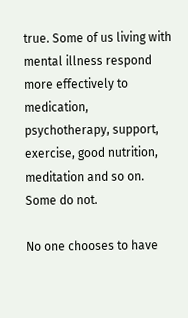true. Some of us living with mental illness respond more effectively to medication, psychotherapy, support, exercise, good nutrition, meditation and so on. Some do not.

No one chooses to have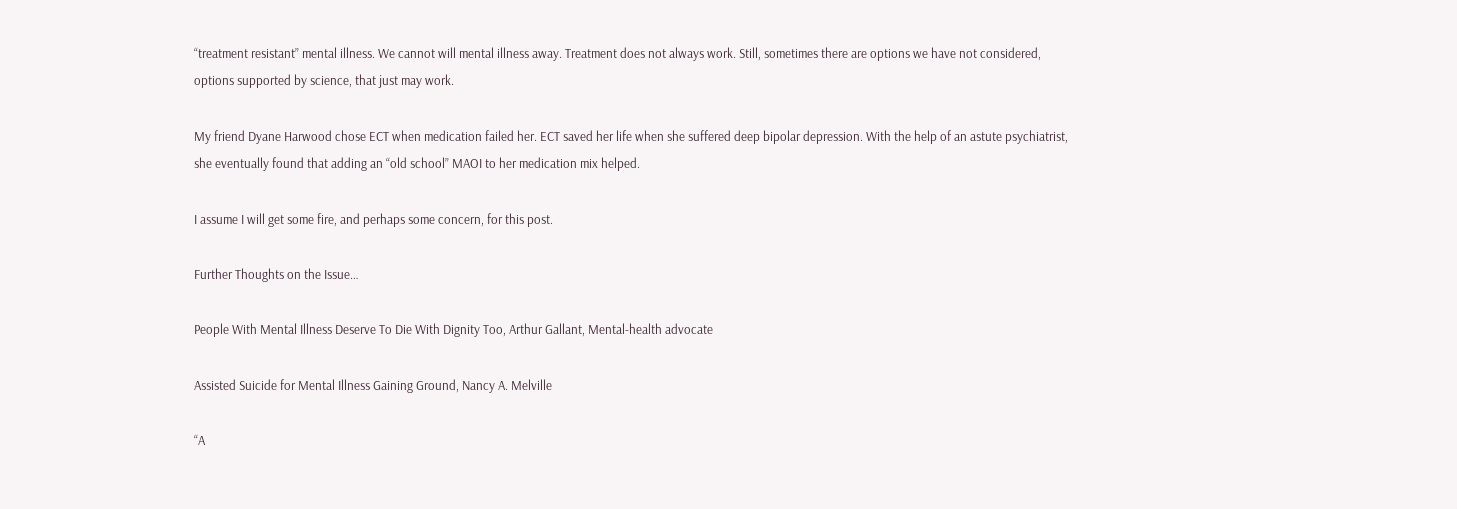“treatment resistant” mental illness. We cannot will mental illness away. Treatment does not always work. Still, sometimes there are options we have not considered, options supported by science, that just may work.

My friend Dyane Harwood chose ECT when medication failed her. ECT saved her life when she suffered deep bipolar depression. With the help of an astute psychiatrist, she eventually found that adding an “old school” MAOI to her medication mix helped.

I assume I will get some fire, and perhaps some concern, for this post.

Further Thoughts on the Issue…

People With Mental Illness Deserve To Die With Dignity Too, Arthur Gallant, Mental-health advocate

Assisted Suicide for Mental Illness Gaining Ground, Nancy A. Melville

“A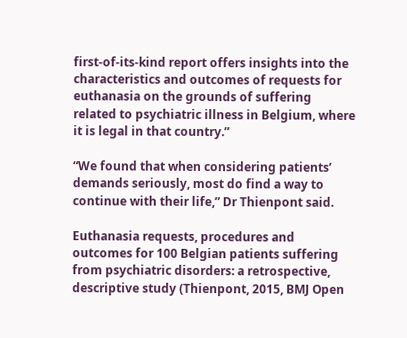first-of-its-kind report offers insights into the characteristics and outcomes of requests for euthanasia on the grounds of suffering related to psychiatric illness in Belgium, where it is legal in that country.”

“We found that when considering patients’ demands seriously, most do find a way to continue with their life,” Dr Thienpont said.

Euthanasia requests, procedures and outcomes for 100 Belgian patients suffering from psychiatric disorders: a retrospective, descriptive study (Thienpont, 2015, BMJ Open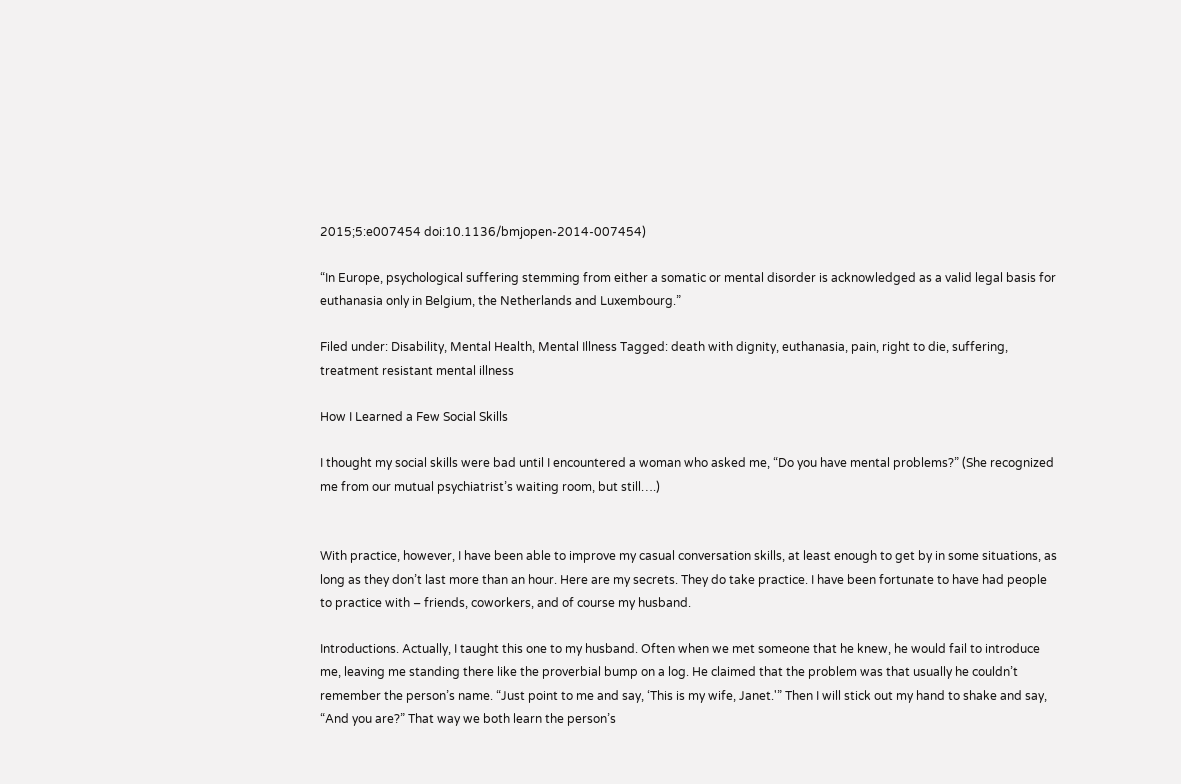2015;5:e007454 doi:10.1136/bmjopen-2014-007454)

“In Europe, psychological suffering stemming from either a somatic or mental disorder is acknowledged as a valid legal basis for euthanasia only in Belgium, the Netherlands and Luxembourg.”

Filed under: Disability, Mental Health, Mental Illness Tagged: death with dignity, euthanasia, pain, right to die, suffering, treatment resistant mental illness

How I Learned a Few Social Skills

I thought my social skills were bad until I encountered a woman who asked me, “Do you have mental problems?” (She recognized me from our mutual psychiatrist’s waiting room, but still….)


With practice, however, I have been able to improve my casual conversation skills, at least enough to get by in some situations, as long as they don’t last more than an hour. Here are my secrets. They do take practice. I have been fortunate to have had people to practice with – friends, coworkers, and of course my husband.

Introductions. Actually, I taught this one to my husband. Often when we met someone that he knew, he would fail to introduce me, leaving me standing there like the proverbial bump on a log. He claimed that the problem was that usually he couldn’t remember the person’s name. “Just point to me and say, ‘This is my wife, Janet.'” Then I will stick out my hand to shake and say, “And you are?” That way we both learn the person’s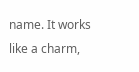name. It works like a charm,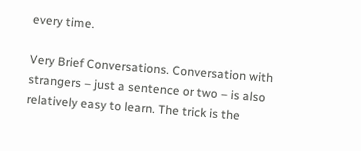every time.

Very Brief Conversations. Conversation with strangers – just a sentence or two – is also relatively easy to learn. The trick is the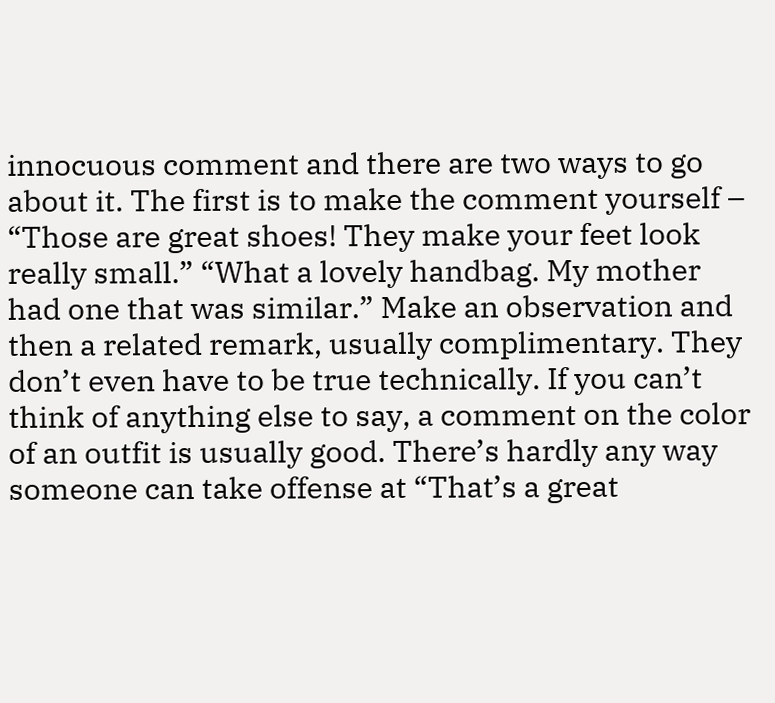innocuous comment and there are two ways to go about it. The first is to make the comment yourself – “Those are great shoes! They make your feet look really small.” “What a lovely handbag. My mother had one that was similar.” Make an observation and then a related remark, usually complimentary. They don’t even have to be true technically. If you can’t think of anything else to say, a comment on the color of an outfit is usually good. There’s hardly any way someone can take offense at “That’s a great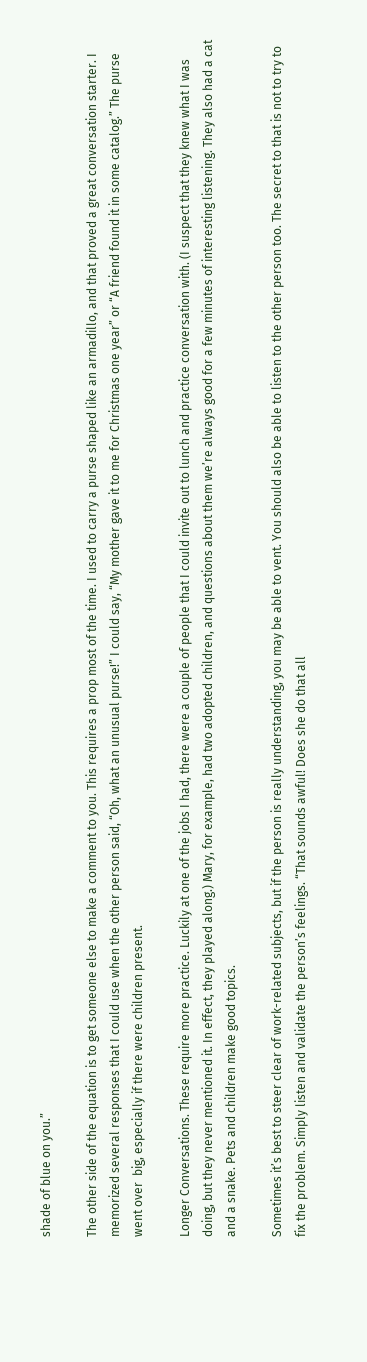shade of blue on you.”

The other side of the equation is to get someone else to make a comment to you. This requires a prop most of the time. I used to carry a purse shaped like an armadillo, and that proved a great conversation starter. I memorized several responses that I could use when the other person said, “Oh, what an unusual purse!” I could say, “My mother gave it to me for Christmas one year” or “A friend found it in some catalog.” The purse went over  big, especially if there were children present.

Longer Conversations. These require more practice. Luckily at one of the jobs I had, there were a couple of people that I could invite out to lunch and practice conversation with. (I suspect that they knew what I was doing, but they never mentioned it. In effect, they played along.) Mary, for example, had two adopted children, and questions about them we’re always good for a few minutes of interesting listening. They also had a cat and a snake. Pets and children make good topics.

Sometimes it’s best to steer clear of work-related subjects, but if the person is really understanding, you may be able to vent. You should also be able to listen to the other person too. The secret to that is not to try to fix the problem. Simply listen and validate the person’s feelings. “That sounds awful! Does she do that all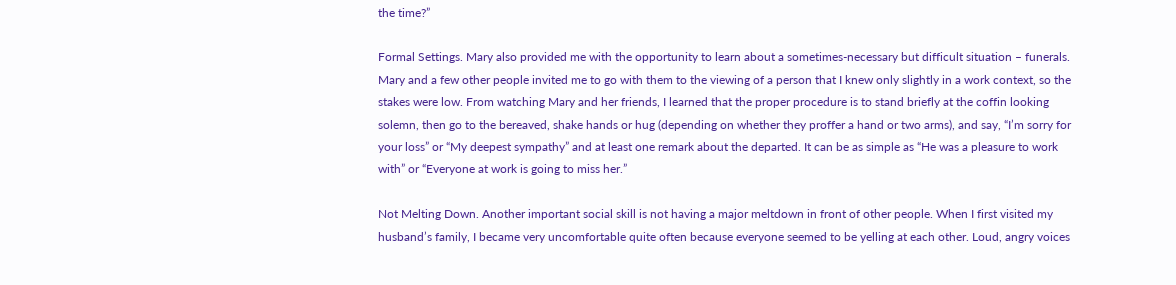the time?”

Formal Settings. Mary also provided me with the opportunity to learn about a sometimes-necessary but difficult situation – funerals. Mary and a few other people invited me to go with them to the viewing of a person that I knew only slightly in a work context, so the stakes were low. From watching Mary and her friends, I learned that the proper procedure is to stand briefly at the coffin looking solemn, then go to the bereaved, shake hands or hug (depending on whether they proffer a hand or two arms), and say, “I’m sorry for your loss” or “My deepest sympathy” and at least one remark about the departed. It can be as simple as “He was a pleasure to work with” or “Everyone at work is going to miss her.”

Not Melting Down. Another important social skill is not having a major meltdown in front of other people. When I first visited my husband’s family, I became very uncomfortable quite often because everyone seemed to be yelling at each other. Loud, angry voices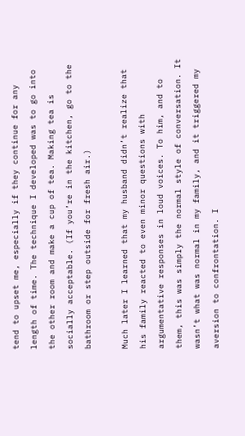tend to upset me, especially if they continue for any length of time. The technique I developed was to go into the other room and make a cup of tea. Making tea is socially acceptable. (If you’re in the kitchen, go to the bathroom or step outside for fresh air.)

Much later I learned that my husband didn’t realize that his family reacted to even minor questions with argumentative responses in loud voices. To him, and to them, this was simply the normal style of conversation. It wasn’t what was normal in my family, and it triggered my aversion to confrontation. I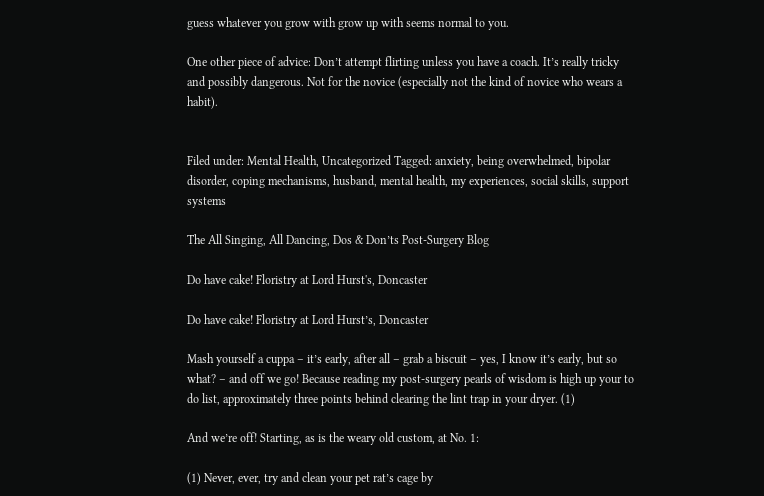guess whatever you grow with grow up with seems normal to you.

One other piece of advice: Don’t attempt flirting unless you have a coach. It’s really tricky and possibly dangerous. Not for the novice (especially not the kind of novice who wears a habit).


Filed under: Mental Health, Uncategorized Tagged: anxiety, being overwhelmed, bipolar disorder, coping mechanisms, husband, mental health, my experiences, social skills, support systems

The All Singing, All Dancing, Dos & Don’ts Post-Surgery Blog

Do have cake! Floristry at Lord Hurst's, Doncaster

Do have cake! Floristry at Lord Hurst’s, Doncaster

Mash yourself a cuppa – it’s early, after all – grab a biscuit – yes, I know it’s early, but so what? – and off we go! Because reading my post-surgery pearls of wisdom is high up your to do list, approximately three points behind clearing the lint trap in your dryer. (1)

And we’re off! Starting, as is the weary old custom, at No. 1:

(1) Never, ever, try and clean your pet rat’s cage by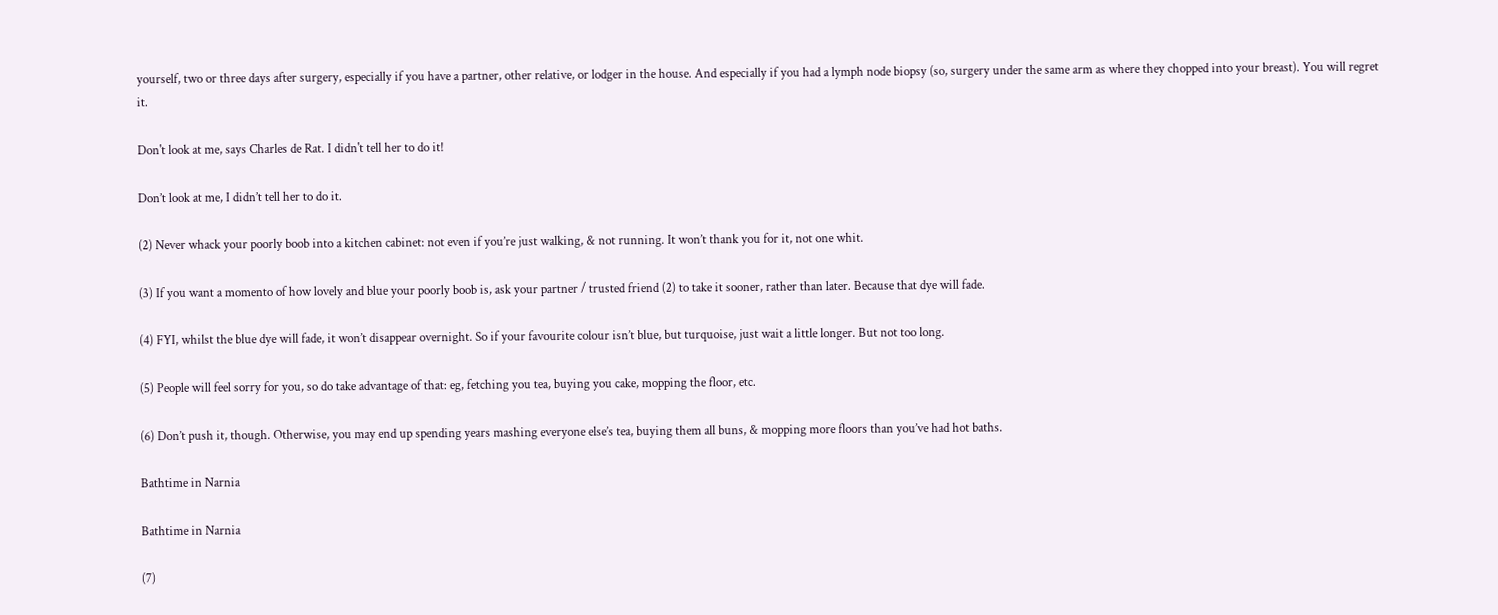yourself, two or three days after surgery, especially if you have a partner, other relative, or lodger in the house. And especially if you had a lymph node biopsy (so, surgery under the same arm as where they chopped into your breast). You will regret it.

Don't look at me, says Charles de Rat. I didn't tell her to do it!

Don’t look at me, I didn’t tell her to do it.

(2) Never whack your poorly boob into a kitchen cabinet: not even if you’re just walking, & not running. It won’t thank you for it, not one whit.

(3) If you want a momento of how lovely and blue your poorly boob is, ask your partner / trusted friend (2) to take it sooner, rather than later. Because that dye will fade.

(4) FYI, whilst the blue dye will fade, it won’t disappear overnight. So if your favourite colour isn’t blue, but turquoise, just wait a little longer. But not too long.

(5) People will feel sorry for you, so do take advantage of that: eg, fetching you tea, buying you cake, mopping the floor, etc.

(6) Don’t push it, though. Otherwise, you may end up spending years mashing everyone else’s tea, buying them all buns, & mopping more floors than you’ve had hot baths.

Bathtime in Narnia

Bathtime in Narnia

(7)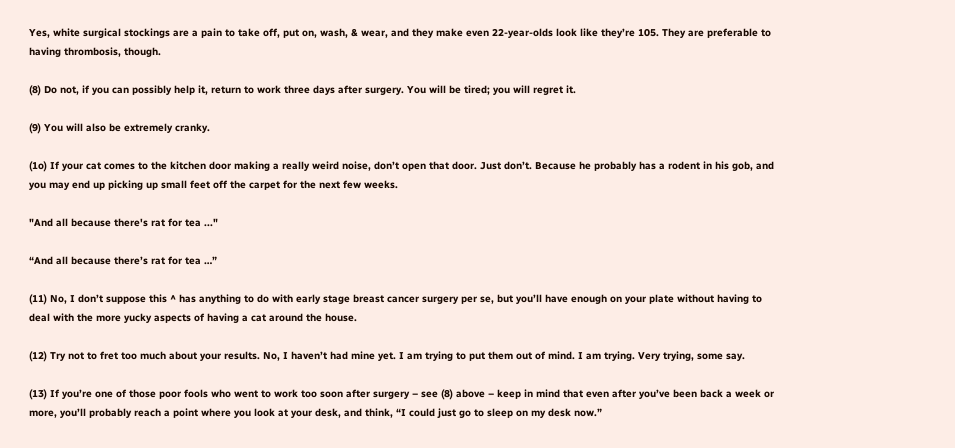Yes, white surgical stockings are a pain to take off, put on, wash, & wear, and they make even 22-year-olds look like they’re 105. They are preferable to having thrombosis, though.

(8) Do not, if you can possibly help it, return to work three days after surgery. You will be tired; you will regret it.

(9) You will also be extremely cranky.

(1o) If your cat comes to the kitchen door making a really weird noise, don’t open that door. Just don’t. Because he probably has a rodent in his gob, and you may end up picking up small feet off the carpet for the next few weeks.

"And all because there's rat for tea ..."

“And all because there’s rat for tea …”

(11) No, I don’t suppose this ^ has anything to do with early stage breast cancer surgery per se, but you’ll have enough on your plate without having to deal with the more yucky aspects of having a cat around the house.

(12) Try not to fret too much about your results. No, I haven’t had mine yet. I am trying to put them out of mind. I am trying. Very trying, some say.

(13) If you’re one of those poor fools who went to work too soon after surgery – see (8) above – keep in mind that even after you’ve been back a week or more, you’ll probably reach a point where you look at your desk, and think, “I could just go to sleep on my desk now.”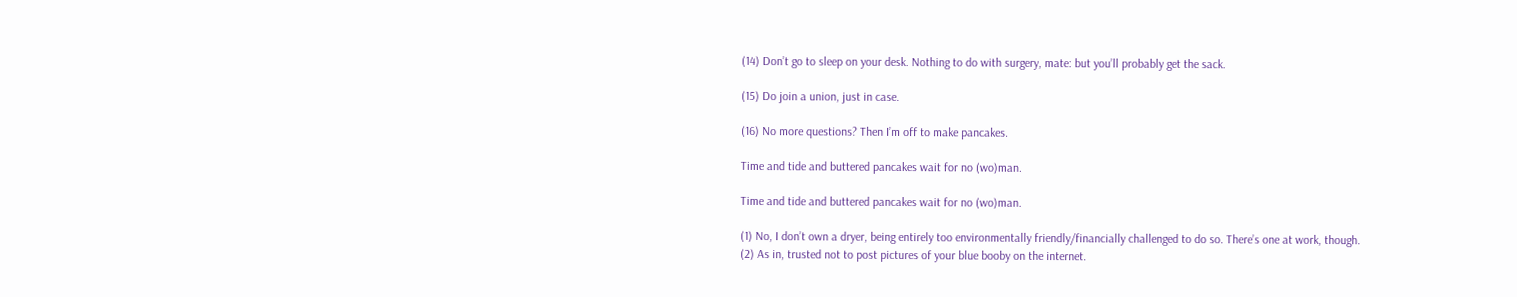(14) Don’t go to sleep on your desk. Nothing to do with surgery, mate: but you’ll probably get the sack.

(15) Do join a union, just in case.

(16) No more questions? Then I’m off to make pancakes.

Time and tide and buttered pancakes wait for no (wo)man.

Time and tide and buttered pancakes wait for no (wo)man.

(1) No, I don’t own a dryer, being entirely too environmentally friendly/financially challenged to do so. There’s one at work, though.
(2) As in, trusted not to post pictures of your blue booby on the internet.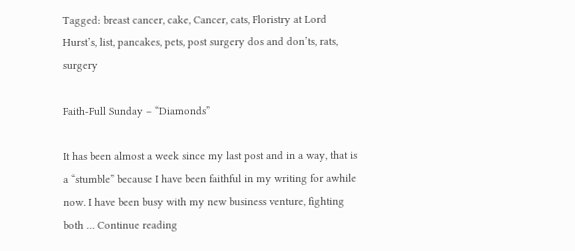Tagged: breast cancer, cake, Cancer, cats, Floristry at Lord Hurst’s, list, pancakes, pets, post surgery dos and don’ts, rats, surgery

Faith-Full Sunday – “Diamonds”

It has been almost a week since my last post and in a way, that is a “stumble” because I have been faithful in my writing for awhile now. I have been busy with my new business venture, fighting both … Continue reading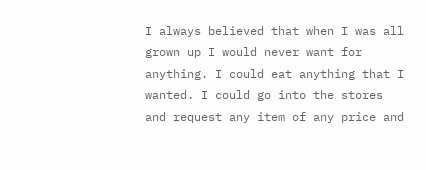I always believed that when I was all grown up I would never want for anything. I could eat anything that I wanted. I could go into the stores and request any item of any price and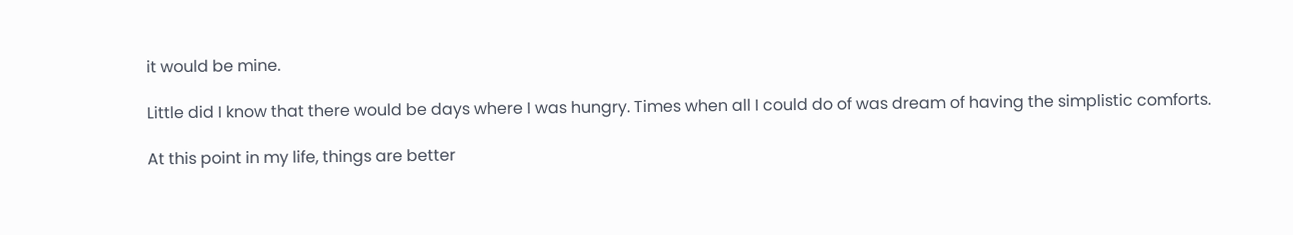it would be mine.

Little did I know that there would be days where I was hungry. Times when all I could do of was dream of having the simplistic comforts.

At this point in my life, things are better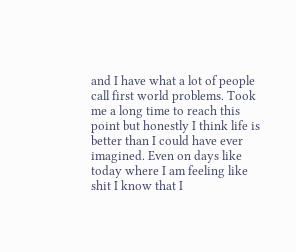and I have what a lot of people call first world problems. Took me a long time to reach this point but honestly I think life is better than I could have ever imagined. Even on days like today where I am feeling like shit I know that I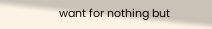want for nothing but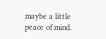maybe a little peace of mind.